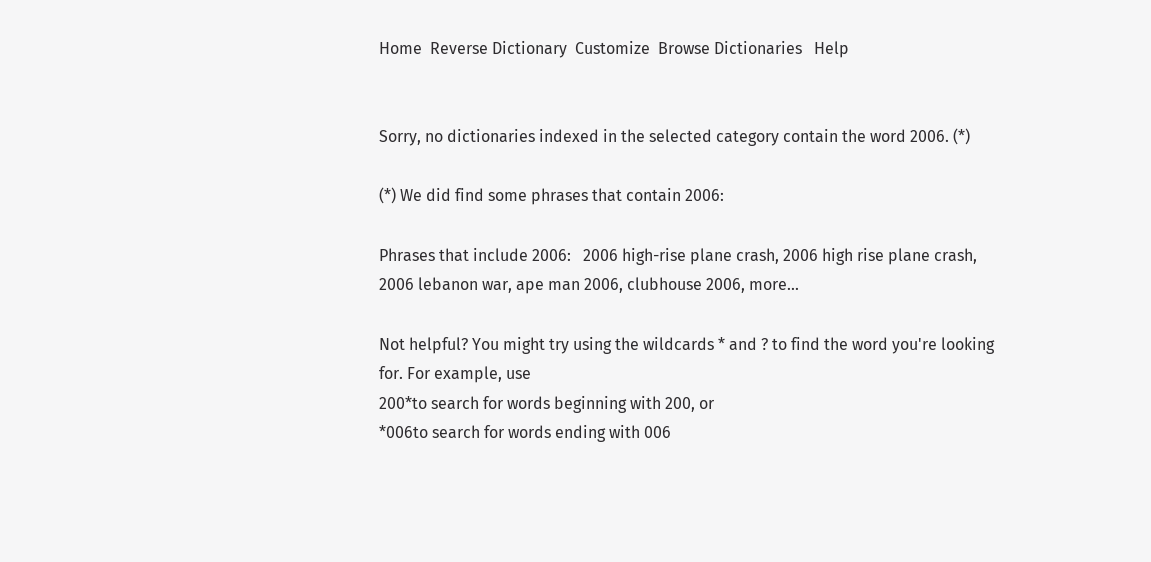Home  Reverse Dictionary  Customize  Browse Dictionaries   Help


Sorry, no dictionaries indexed in the selected category contain the word 2006. (*)

(*) We did find some phrases that contain 2006:

Phrases that include 2006:   2006 high-rise plane crash, 2006 high rise plane crash, 2006 lebanon war, ape man 2006, clubhouse 2006, more...

Not helpful? You might try using the wildcards * and ? to find the word you're looking for. For example, use
200*to search for words beginning with 200, or
*006to search for words ending with 006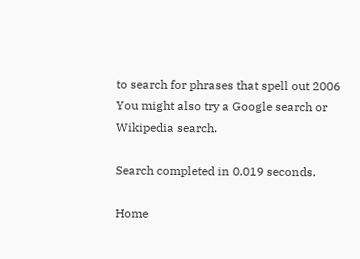to search for phrases that spell out 2006
You might also try a Google search or Wikipedia search.

Search completed in 0.019 seconds.

Home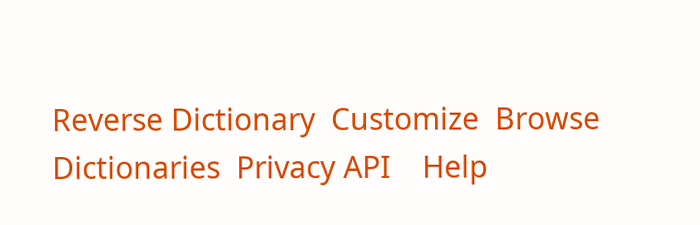Reverse Dictionary  Customize  Browse Dictionaries  Privacy API    Help